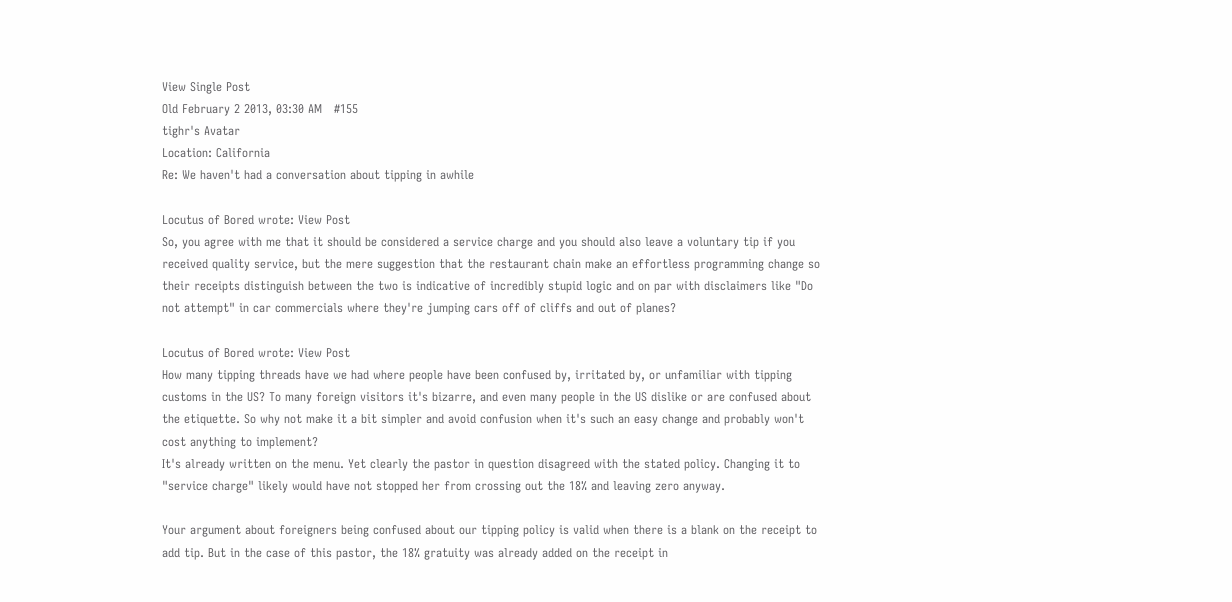View Single Post
Old February 2 2013, 03:30 AM   #155
tighr's Avatar
Location: California
Re: We haven't had a conversation about tipping in awhile

Locutus of Bored wrote: View Post
So, you agree with me that it should be considered a service charge and you should also leave a voluntary tip if you received quality service, but the mere suggestion that the restaurant chain make an effortless programming change so their receipts distinguish between the two is indicative of incredibly stupid logic and on par with disclaimers like "Do not attempt" in car commercials where they're jumping cars off of cliffs and out of planes?

Locutus of Bored wrote: View Post
How many tipping threads have we had where people have been confused by, irritated by, or unfamiliar with tipping customs in the US? To many foreign visitors it's bizarre, and even many people in the US dislike or are confused about the etiquette. So why not make it a bit simpler and avoid confusion when it's such an easy change and probably won't cost anything to implement?
It's already written on the menu. Yet clearly the pastor in question disagreed with the stated policy. Changing it to "service charge" likely would have not stopped her from crossing out the 18% and leaving zero anyway.

Your argument about foreigners being confused about our tipping policy is valid when there is a blank on the receipt to add tip. But in the case of this pastor, the 18% gratuity was already added on the receipt in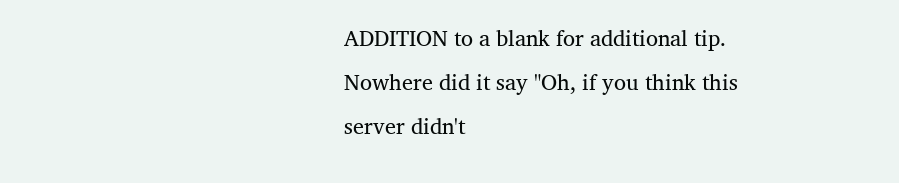ADDITION to a blank for additional tip. Nowhere did it say "Oh, if you think this server didn't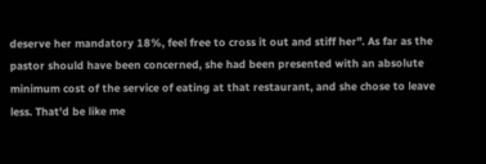deserve her mandatory 18%, feel free to cross it out and stiff her". As far as the pastor should have been concerned, she had been presented with an absolute minimum cost of the service of eating at that restaurant, and she chose to leave less. That'd be like me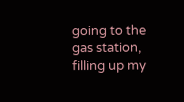going to the gas station, filling up my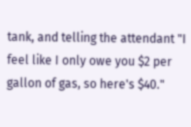tank, and telling the attendant "I feel like I only owe you $2 per gallon of gas, so here's $40."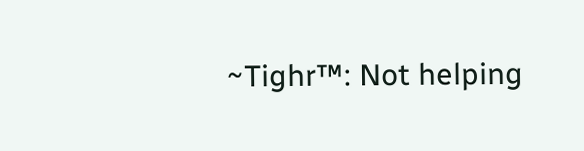~Tighr™: Not helping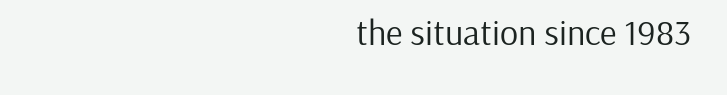the situation since 1983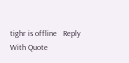tighr is offline   Reply With Quote